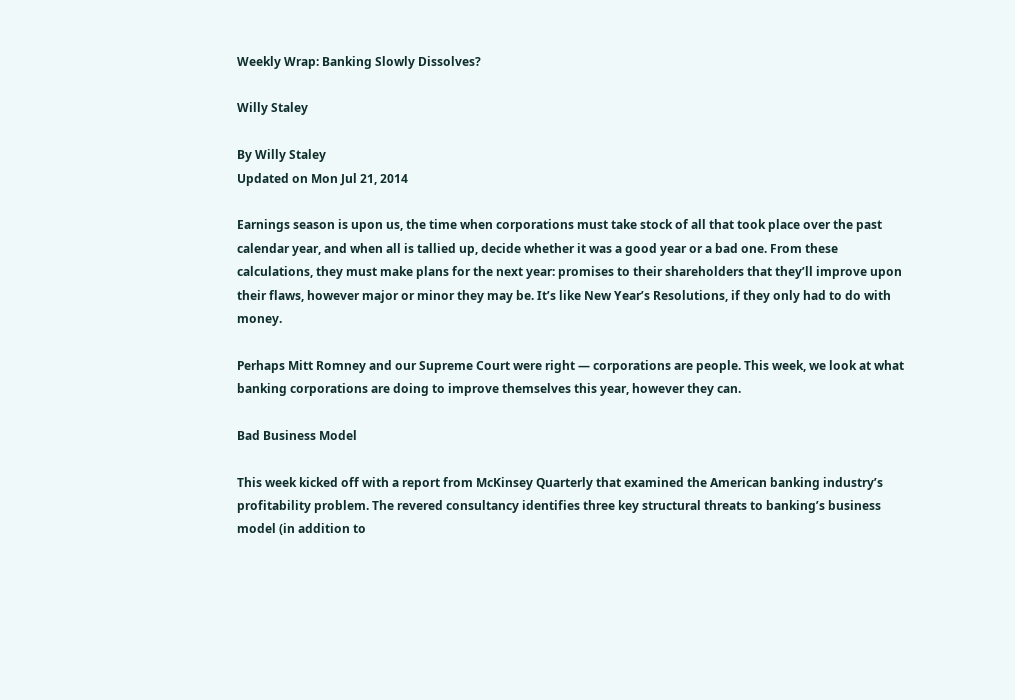Weekly Wrap: Banking Slowly Dissolves?

Willy Staley

By Willy Staley
Updated on Mon Jul 21, 2014

Earnings season is upon us, the time when corporations must take stock of all that took place over the past calendar year, and when all is tallied up, decide whether it was a good year or a bad one. From these calculations, they must make plans for the next year: promises to their shareholders that they’ll improve upon their flaws, however major or minor they may be. It’s like New Year’s Resolutions, if they only had to do with money.

Perhaps Mitt Romney and our Supreme Court were right — corporations are people. This week, we look at what banking corporations are doing to improve themselves this year, however they can.

Bad Business Model

This week kicked off with a report from McKinsey Quarterly that examined the American banking industry’s profitability problem. The revered consultancy identifies three key structural threats to banking’s business model (in addition to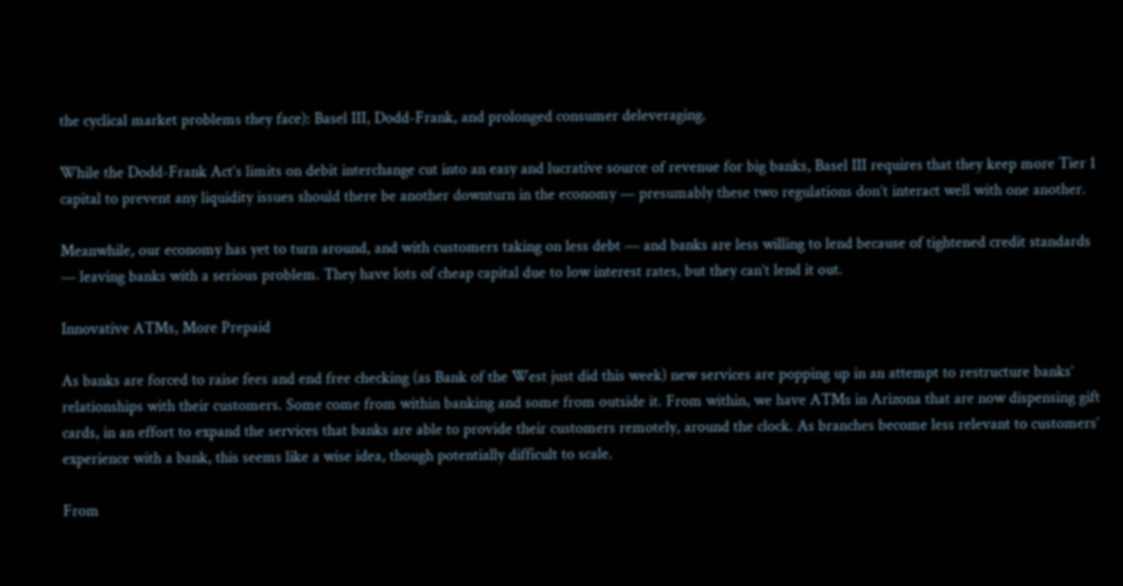the cyclical market problems they face): Basel III, Dodd-Frank, and prolonged consumer deleveraging.

While the Dodd-Frank Act’s limits on debit interchange cut into an easy and lucrative source of revenue for big banks, Basel III requires that they keep more Tier 1 capital to prevent any liquidity issues should there be another downturn in the economy — presumably these two regulations don’t interact well with one another.

Meanwhile, our economy has yet to turn around, and with customers taking on less debt — and banks are less willing to lend because of tightened credit standards — leaving banks with a serious problem. They have lots of cheap capital due to low interest rates, but they can’t lend it out.

Innovative ATMs, More Prepaid

As banks are forced to raise fees and end free checking (as Bank of the West just did this week) new services are popping up in an attempt to restructure banks’ relationships with their customers. Some come from within banking and some from outside it. From within, we have ATMs in Arizona that are now dispensing gift cards, in an effort to expand the services that banks are able to provide their customers remotely, around the clock. As branches become less relevant to customers’ experience with a bank, this seems like a wise idea, though potentially difficult to scale.

From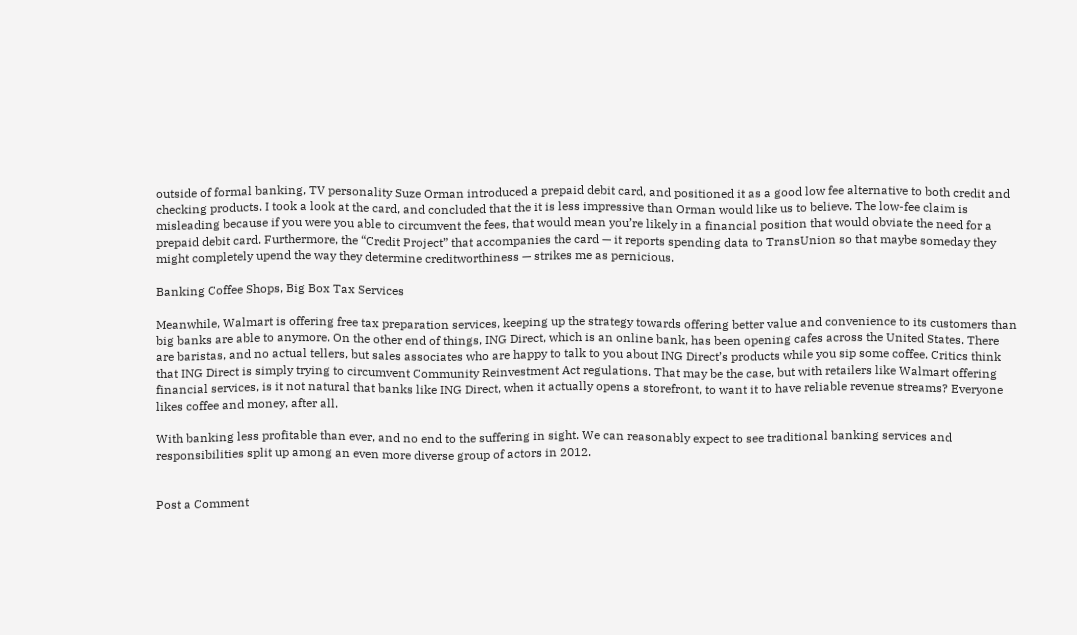outside of formal banking, TV personality Suze Orman introduced a prepaid debit card, and positioned it as a good low fee alternative to both credit and checking products. I took a look at the card, and concluded that the it is less impressive than Orman would like us to believe. The low-fee claim is misleading because if you were you able to circumvent the fees, that would mean you’re likely in a financial position that would obviate the need for a prepaid debit card. Furthermore, the “Credit Project” that accompanies the card — it reports spending data to TransUnion so that maybe someday they might completely upend the way they determine creditworthiness — strikes me as pernicious.

Banking Coffee Shops, Big Box Tax Services

Meanwhile, Walmart is offering free tax preparation services, keeping up the strategy towards offering better value and convenience to its customers than big banks are able to anymore. On the other end of things, ING Direct, which is an online bank, has been opening cafes across the United States. There are baristas, and no actual tellers, but sales associates who are happy to talk to you about ING Direct’s products while you sip some coffee. Critics think that ING Direct is simply trying to circumvent Community Reinvestment Act regulations. That may be the case, but with retailers like Walmart offering financial services, is it not natural that banks like ING Direct, when it actually opens a storefront, to want it to have reliable revenue streams? Everyone likes coffee and money, after all.

With banking less profitable than ever, and no end to the suffering in sight. We can reasonably expect to see traditional banking services and responsibilities split up among an even more diverse group of actors in 2012.


Post a Comment